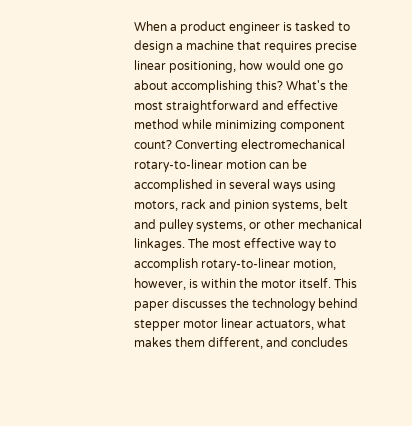When a product engineer is tasked to design a machine that requires precise linear positioning, how would one go about accomplishing this? What's the most straightforward and effective method while minimizing component count? Converting electromechanical rotary-to-linear motion can be accomplished in several ways using motors, rack and pinion systems, belt and pulley systems, or other mechanical linkages. The most effective way to accomplish rotary-to-linear motion, however, is within the motor itself. This paper discusses the technology behind stepper motor linear actuators, what makes them different, and concludes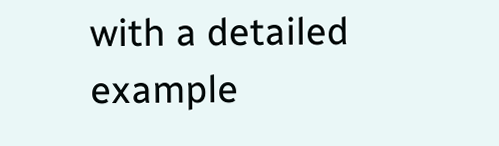with a detailed example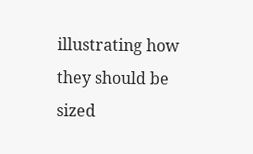illustrating how they should be sized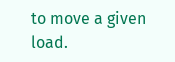to move a given load.